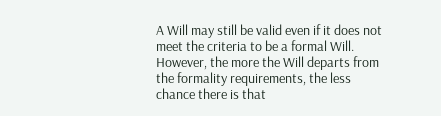A Will may still be valid even if it does not meet the criteria to be a formal Will. However, the more the Will departs from the formality requirements, the less chance there is that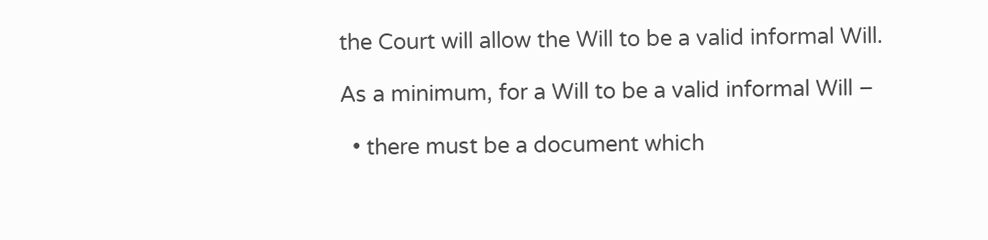the Court will allow the Will to be a valid informal Will.

As a minimum, for a Will to be a valid informal Will –

  • there must be a document which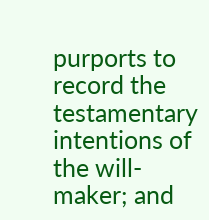purports to record the testamentary intentions of the will-maker; and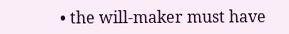• the will-maker must have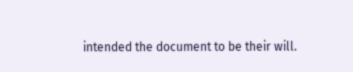intended the document to be their will.